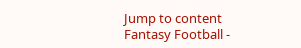Jump to content
Fantasy Football -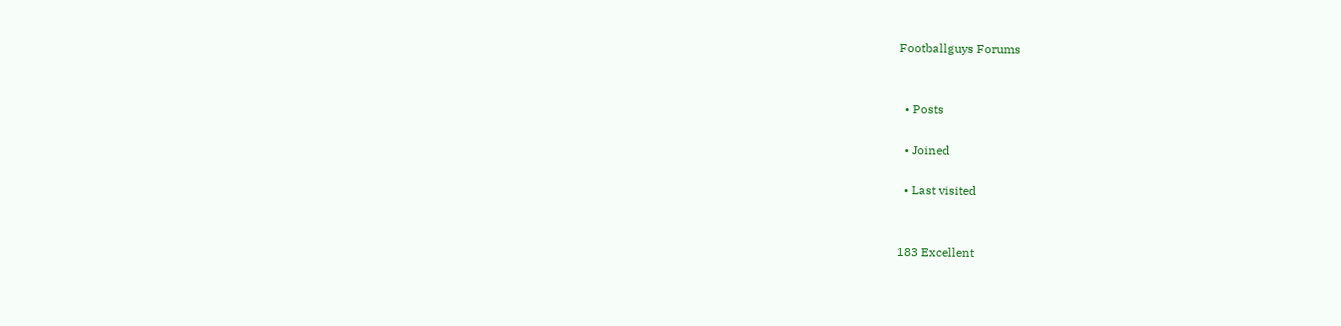Footballguys Forums


  • Posts

  • Joined

  • Last visited


183 Excellent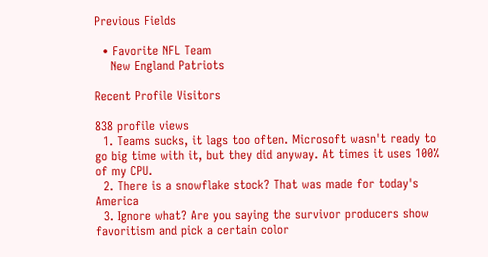Previous Fields

  • Favorite NFL Team
    New England Patriots

Recent Profile Visitors

838 profile views
  1. Teams sucks, it lags too often. Microsoft wasn't ready to go big time with it, but they did anyway. At times it uses 100% of my CPU.
  2. There is a snowflake stock? That was made for today's America
  3. Ignore what? Are you saying the survivor producers show favoritism and pick a certain color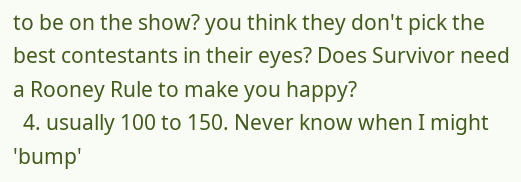to be on the show? you think they don't pick the best contestants in their eyes? Does Survivor need a Rooney Rule to make you happy?
  4. usually 100 to 150. Never know when I might 'bump'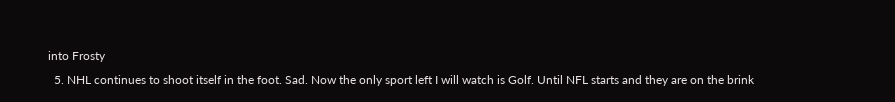into Frosty
  5. NHL continues to shoot itself in the foot. Sad. Now the only sport left I will watch is Golf. Until NFL starts and they are on the brink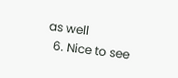as well
  6. Nice to see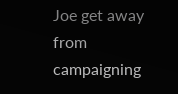Joe get away from campaigning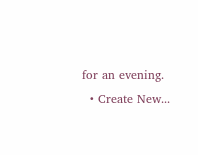for an evening.
  • Create New...